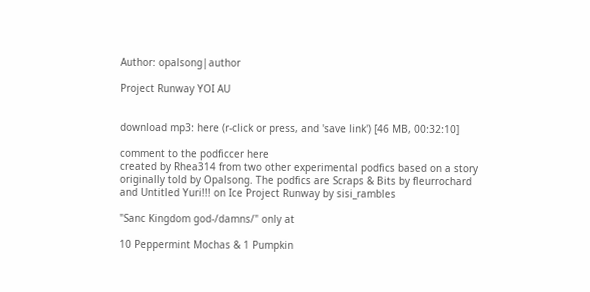Author: opalsong|author

Project Runway YOI AU


download mp3: here (r-click or press, and 'save link') [46 MB, 00:32:10]

comment to the podficcer here
created by Rhea314 from two other experimental podfics based on a story originally told by Opalsong. The podfics are Scraps & Bits by fleurrochard and Untitled Yuri!!! on Ice Project Runway by sisi_rambles

"Sanc Kingdom god-/damns/" only at

10 Peppermint Mochas & 1 Pumpkin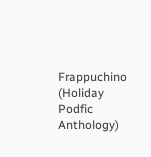Frappuchino (Holiday Podfic Anthology)